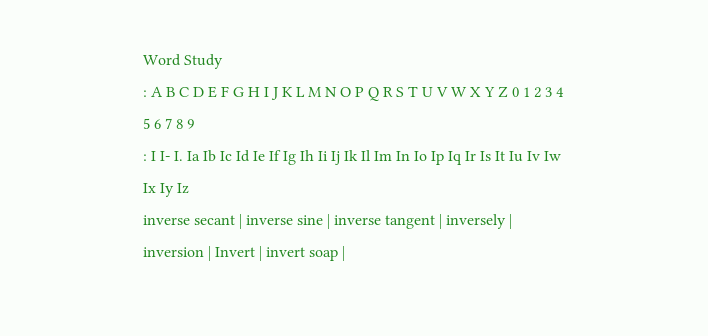Word Study
: A B C D E F G H I J K L M N O P Q R S T U V W X Y Z 0 1 2 3 4 5 6 7 8 9
: I I- I. Ia Ib Ic Id Ie If Ig Ih Ii Ij Ik Il Im In Io Ip Iq Ir Is It Iu Iv Iw Ix Iy Iz
inverse secant | inverse sine | inverse tangent | inversely | inversion | Invert | invert soap |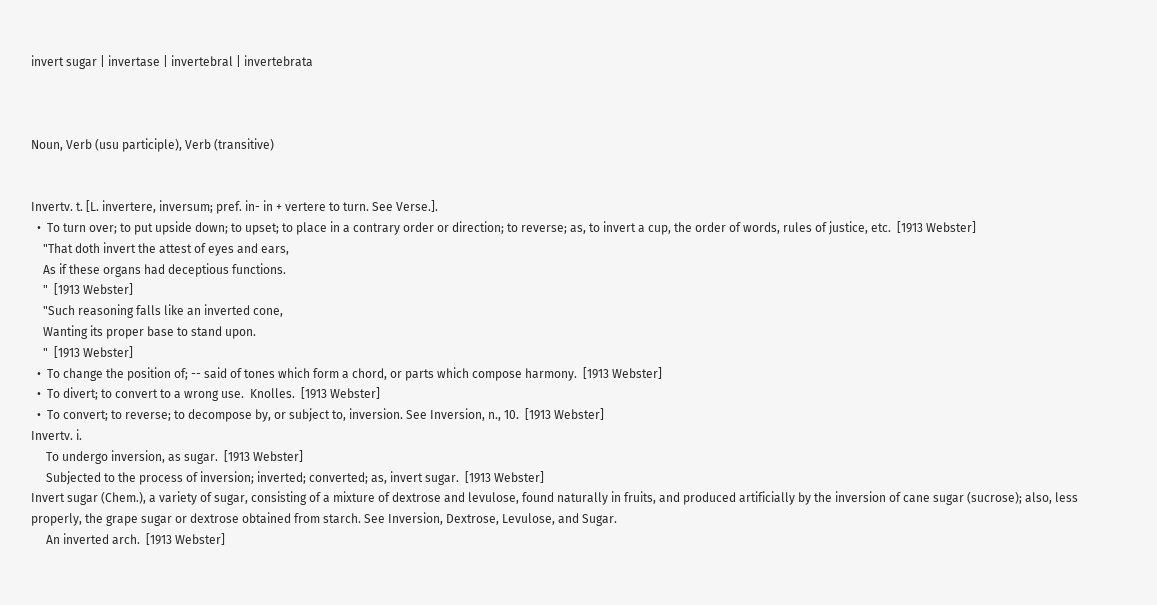invert sugar | invertase | invertebral | invertebrata



Noun, Verb (usu participle), Verb (transitive)


Invertv. t. [L. invertere, inversum; pref. in- in + vertere to turn. See Verse.].
  •  To turn over; to put upside down; to upset; to place in a contrary order or direction; to reverse; as, to invert a cup, the order of words, rules of justice, etc.  [1913 Webster]
    "That doth invert the attest of eyes and ears,
    As if these organs had deceptious functions.
    "  [1913 Webster]
    "Such reasoning falls like an inverted cone,
    Wanting its proper base to stand upon.
    "  [1913 Webster]
  •  To change the position of; -- said of tones which form a chord, or parts which compose harmony.  [1913 Webster]
  •  To divert; to convert to a wrong use.  Knolles.  [1913 Webster]
  •  To convert; to reverse; to decompose by, or subject to, inversion. See Inversion, n., 10.  [1913 Webster]
Invertv. i.
     To undergo inversion, as sugar.  [1913 Webster]
     Subjected to the process of inversion; inverted; converted; as, invert sugar.  [1913 Webster]
Invert sugar (Chem.), a variety of sugar, consisting of a mixture of dextrose and levulose, found naturally in fruits, and produced artificially by the inversion of cane sugar (sucrose); also, less properly, the grape sugar or dextrose obtained from starch. See Inversion, Dextrose, Levulose, and Sugar.
     An inverted arch.  [1913 Webster]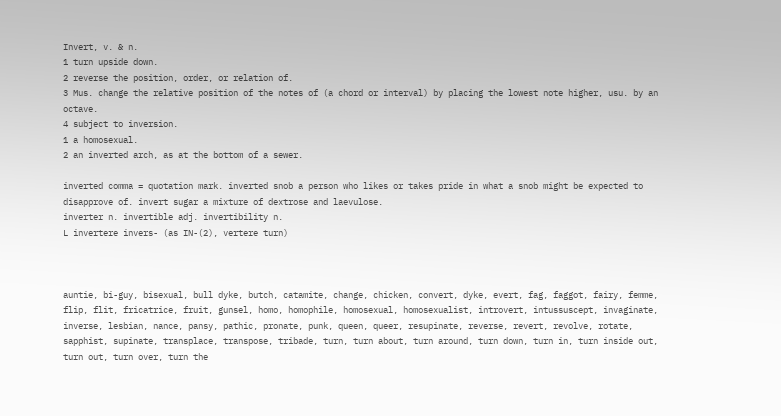Invert, v. & n.
1 turn upside down.
2 reverse the position, order, or relation of.
3 Mus. change the relative position of the notes of (a chord or interval) by placing the lowest note higher, usu. by an octave.
4 subject to inversion.
1 a homosexual.
2 an inverted arch, as at the bottom of a sewer.

inverted comma = quotation mark. inverted snob a person who likes or takes pride in what a snob might be expected to disapprove of. invert sugar a mixture of dextrose and laevulose.
inverter n. invertible adj. invertibility n.
L invertere invers- (as IN-(2), vertere turn)



auntie, bi-guy, bisexual, bull dyke, butch, catamite, change, chicken, convert, dyke, evert, fag, faggot, fairy, femme, flip, flit, fricatrice, fruit, gunsel, homo, homophile, homosexual, homosexualist, introvert, intussuscept, invaginate, inverse, lesbian, nance, pansy, pathic, pronate, punk, queen, queer, resupinate, reverse, revert, revolve, rotate, sapphist, supinate, transplace, transpose, tribade, turn, turn about, turn around, turn down, turn in, turn inside out, turn out, turn over, turn the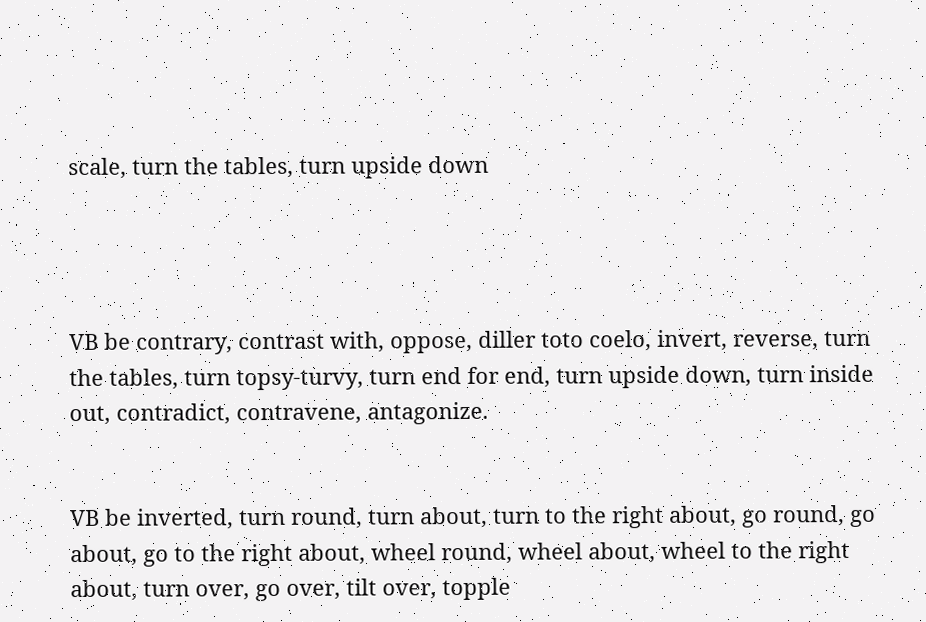scale, turn the tables, turn upside down




VB be contrary, contrast with, oppose, diller toto coelo, invert, reverse, turn the tables, turn topsy-turvy, turn end for end, turn upside down, turn inside out, contradict, contravene, antagonize.


VB be inverted, turn round, turn about, turn to the right about, go round, go about, go to the right about, wheel round, wheel about, wheel to the right about, turn over, go over, tilt over, topple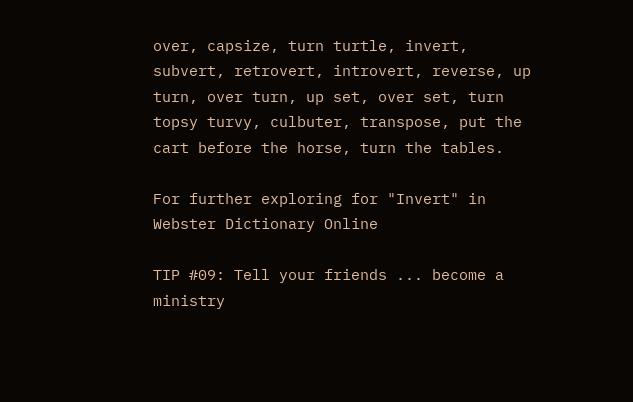over, capsize, turn turtle, invert, subvert, retrovert, introvert, reverse, up turn, over turn, up set, over set, turn topsy turvy, culbuter, transpose, put the cart before the horse, turn the tables.

For further exploring for "Invert" in Webster Dictionary Online

TIP #09: Tell your friends ... become a ministry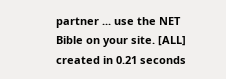partner ... use the NET Bible on your site. [ALL]
created in 0.21 seconds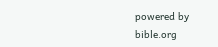powered by bible.org